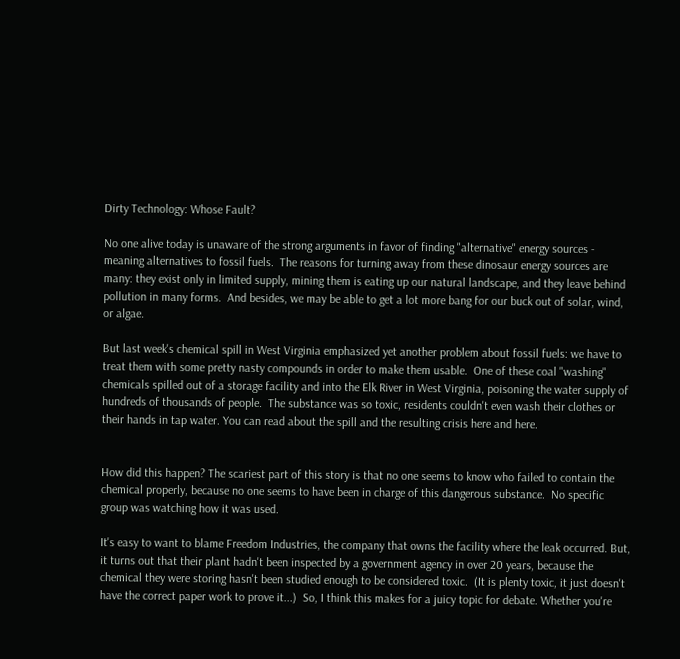Dirty Technology: Whose Fault?

No one alive today is unaware of the strong arguments in favor of finding "alternative" energy sources - meaning alternatives to fossil fuels.  The reasons for turning away from these dinosaur energy sources are many: they exist only in limited supply, mining them is eating up our natural landscape, and they leave behind pollution in many forms.  And besides, we may be able to get a lot more bang for our buck out of solar, wind, or algae.

But last week's chemical spill in West Virginia emphasized yet another problem about fossil fuels: we have to treat them with some pretty nasty compounds in order to make them usable.  One of these coal "washing" chemicals spilled out of a storage facility and into the Elk River in West Virginia, poisoning the water supply of hundreds of thousands of people.  The substance was so toxic, residents couldn't even wash their clothes or their hands in tap water. You can read about the spill and the resulting crisis here and here.


How did this happen? The scariest part of this story is that no one seems to know who failed to contain the chemical properly, because no one seems to have been in charge of this dangerous substance.  No specific group was watching how it was used.

It's easy to want to blame Freedom Industries, the company that owns the facility where the leak occurred. But, it turns out that their plant hadn't been inspected by a government agency in over 20 years, because the chemical they were storing hasn't been studied enough to be considered toxic.  (It is plenty toxic, it just doesn't have the correct paper work to prove it...)  So, I think this makes for a juicy topic for debate. Whether you're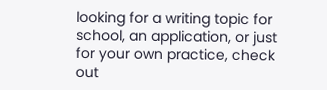looking for a writing topic for school, an application, or just for your own practice, check out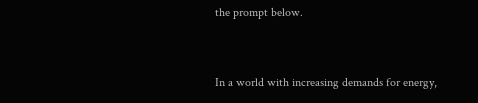the prompt below.


In a world with increasing demands for energy,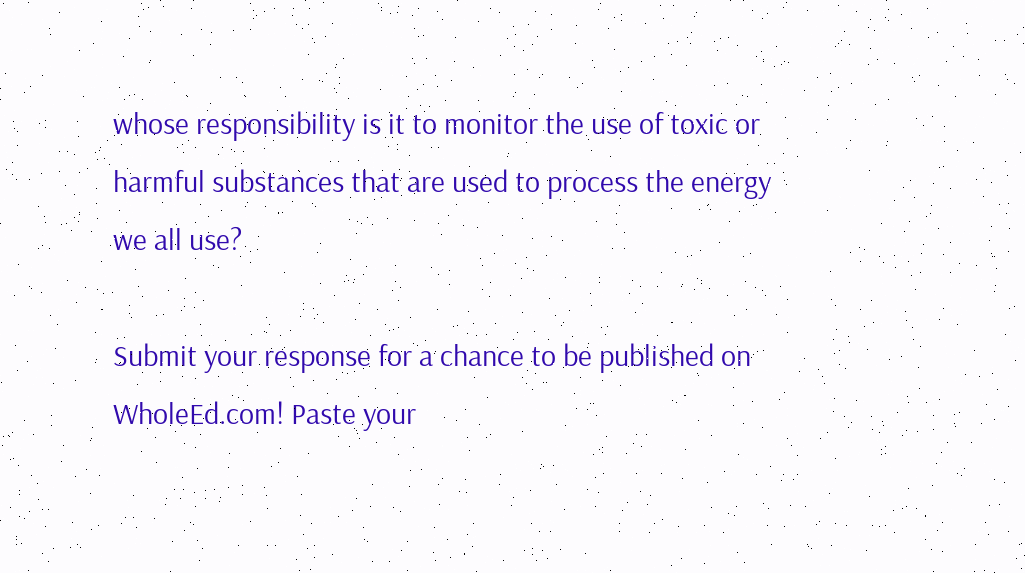whose responsibility is it to monitor the use of toxic or harmful substances that are used to process the energy we all use?

Submit your response for a chance to be published on WholeEd.com! Paste your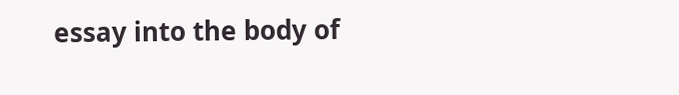essay into the body of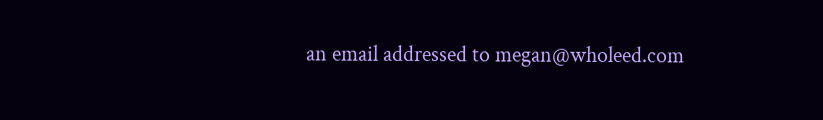an email addressed to megan@wholeed.com